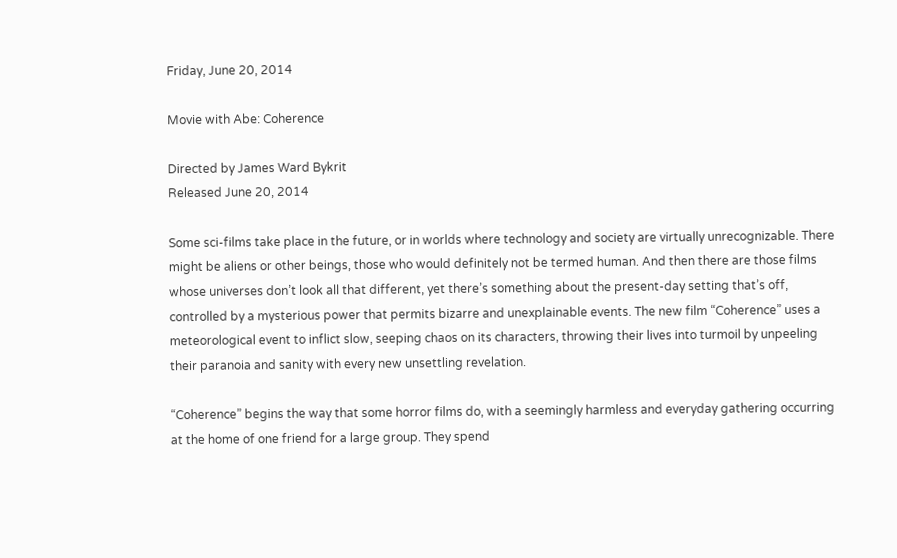Friday, June 20, 2014

Movie with Abe: Coherence

Directed by James Ward Bykrit
Released June 20, 2014

Some sci-films take place in the future, or in worlds where technology and society are virtually unrecognizable. There might be aliens or other beings, those who would definitely not be termed human. And then there are those films whose universes don’t look all that different, yet there’s something about the present-day setting that’s off, controlled by a mysterious power that permits bizarre and unexplainable events. The new film “Coherence” uses a meteorological event to inflict slow, seeping chaos on its characters, throwing their lives into turmoil by unpeeling their paranoia and sanity with every new unsettling revelation.

“Coherence” begins the way that some horror films do, with a seemingly harmless and everyday gathering occurring at the home of one friend for a large group. They spend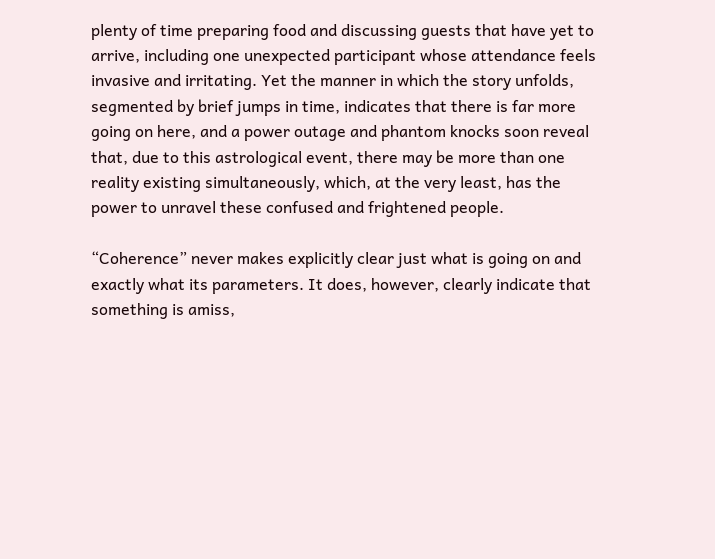plenty of time preparing food and discussing guests that have yet to arrive, including one unexpected participant whose attendance feels invasive and irritating. Yet the manner in which the story unfolds, segmented by brief jumps in time, indicates that there is far more going on here, and a power outage and phantom knocks soon reveal that, due to this astrological event, there may be more than one reality existing simultaneously, which, at the very least, has the power to unravel these confused and frightened people.

“Coherence” never makes explicitly clear just what is going on and exactly what its parameters. It does, however, clearly indicate that something is amiss,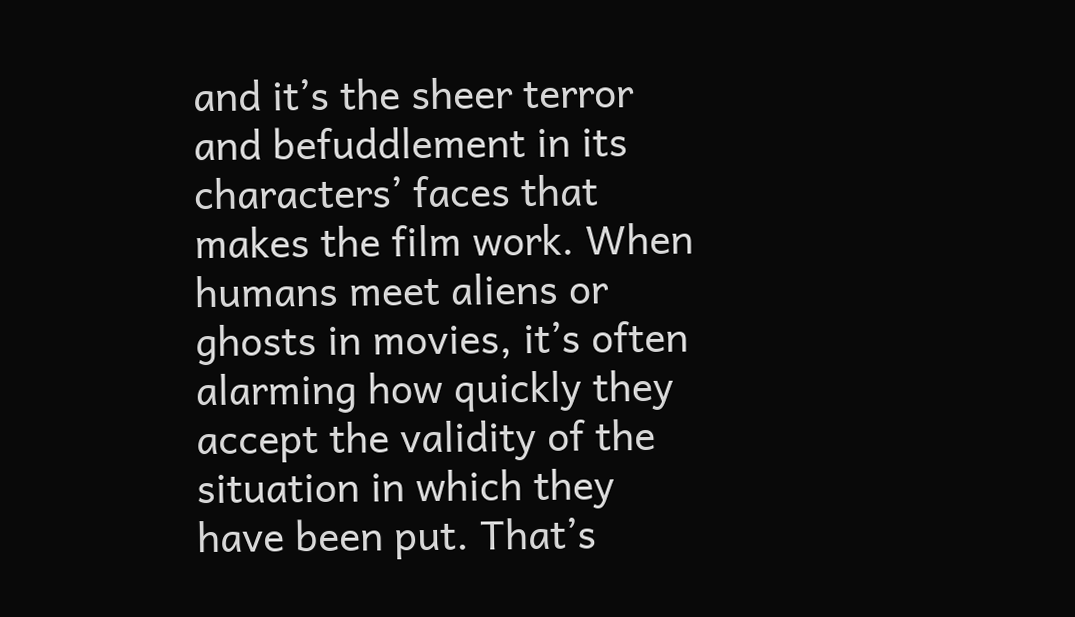and it’s the sheer terror and befuddlement in its characters’ faces that makes the film work. When humans meet aliens or ghosts in movies, it’s often alarming how quickly they accept the validity of the situation in which they have been put. That’s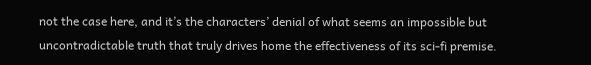not the case here, and it’s the characters’ denial of what seems an impossible but uncontradictable truth that truly drives home the effectiveness of its sci-fi premise.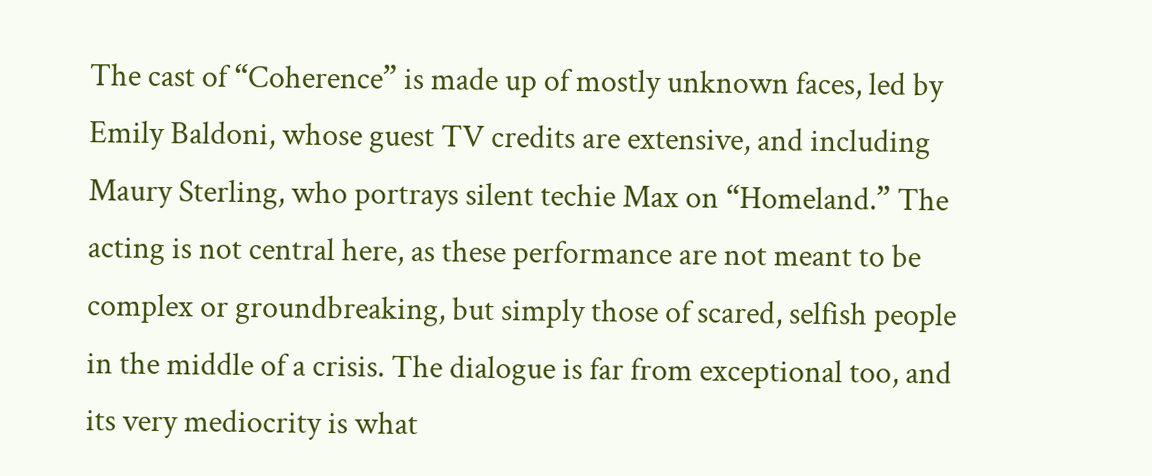The cast of “Coherence” is made up of mostly unknown faces, led by Emily Baldoni, whose guest TV credits are extensive, and including Maury Sterling, who portrays silent techie Max on “Homeland.” The acting is not central here, as these performance are not meant to be complex or groundbreaking, but simply those of scared, selfish people in the middle of a crisis. The dialogue is far from exceptional too, and its very mediocrity is what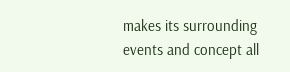makes its surrounding events and concept all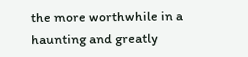the more worthwhile in a haunting and greatly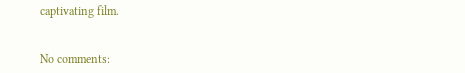captivating film.


No comments: